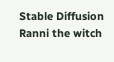Stable Diffusion Ranni the witch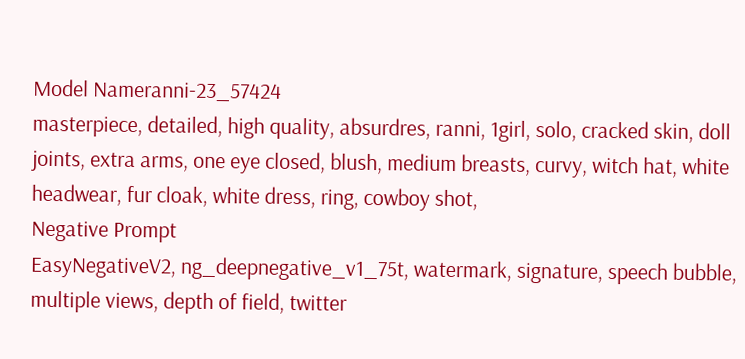Model Nameranni-23_57424
masterpiece, detailed, high quality, absurdres, ranni, 1girl, solo, cracked skin, doll joints, extra arms, one eye closed, blush, medium breasts, curvy, witch hat, white headwear, fur cloak, white dress, ring, cowboy shot,
Negative Prompt
EasyNegativeV2, ng_deepnegative_v1_75t, watermark, signature, speech bubble, multiple views, depth of field, twitter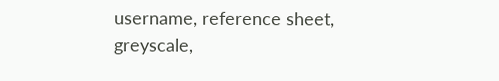username, reference sheet, greyscale,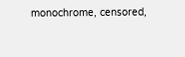monochrome, censored,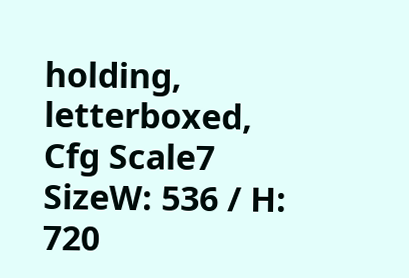holding, letterboxed,
Cfg Scale7
SizeW: 536 / H: 720